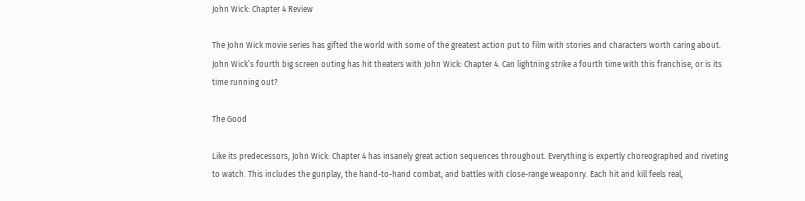John Wick: Chapter 4 Review

The John Wick movie series has gifted the world with some of the greatest action put to film with stories and characters worth caring about. John Wick’s fourth big screen outing has hit theaters with John Wick: Chapter 4. Can lightning strike a fourth time with this franchise, or is its time running out?

The Good

Like its predecessors, John Wick: Chapter 4 has insanely great action sequences throughout. Everything is expertly choreographed and riveting to watch. This includes the gunplay, the hand-to-hand combat, and battles with close-range weaponry. Each hit and kill feels real,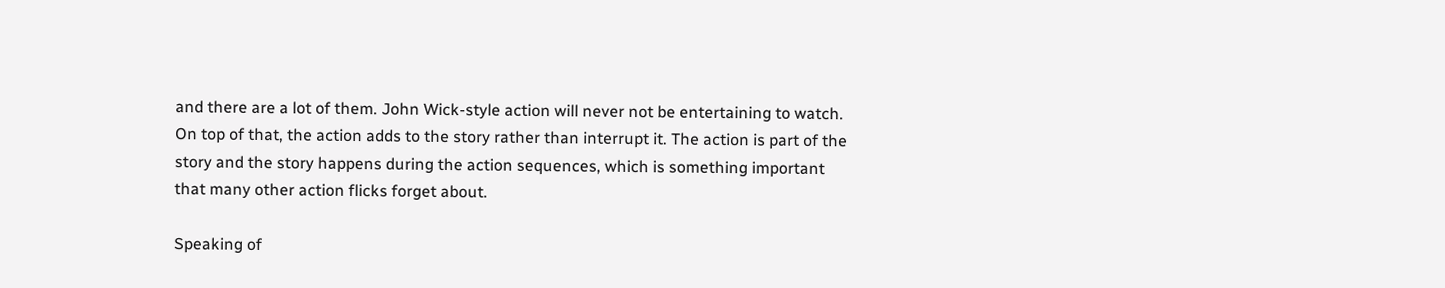and there are a lot of them. John Wick-style action will never not be entertaining to watch. On top of that, the action adds to the story rather than interrupt it. The action is part of the story and the story happens during the action sequences, which is something important that many other action flicks forget about.

Speaking of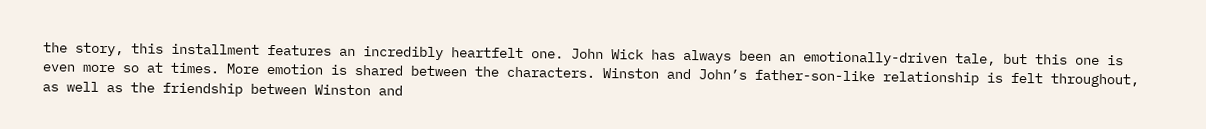the story, this installment features an incredibly heartfelt one. John Wick has always been an emotionally-driven tale, but this one is even more so at times. More emotion is shared between the characters. Winston and John’s father-son-like relationship is felt throughout, as well as the friendship between Winston and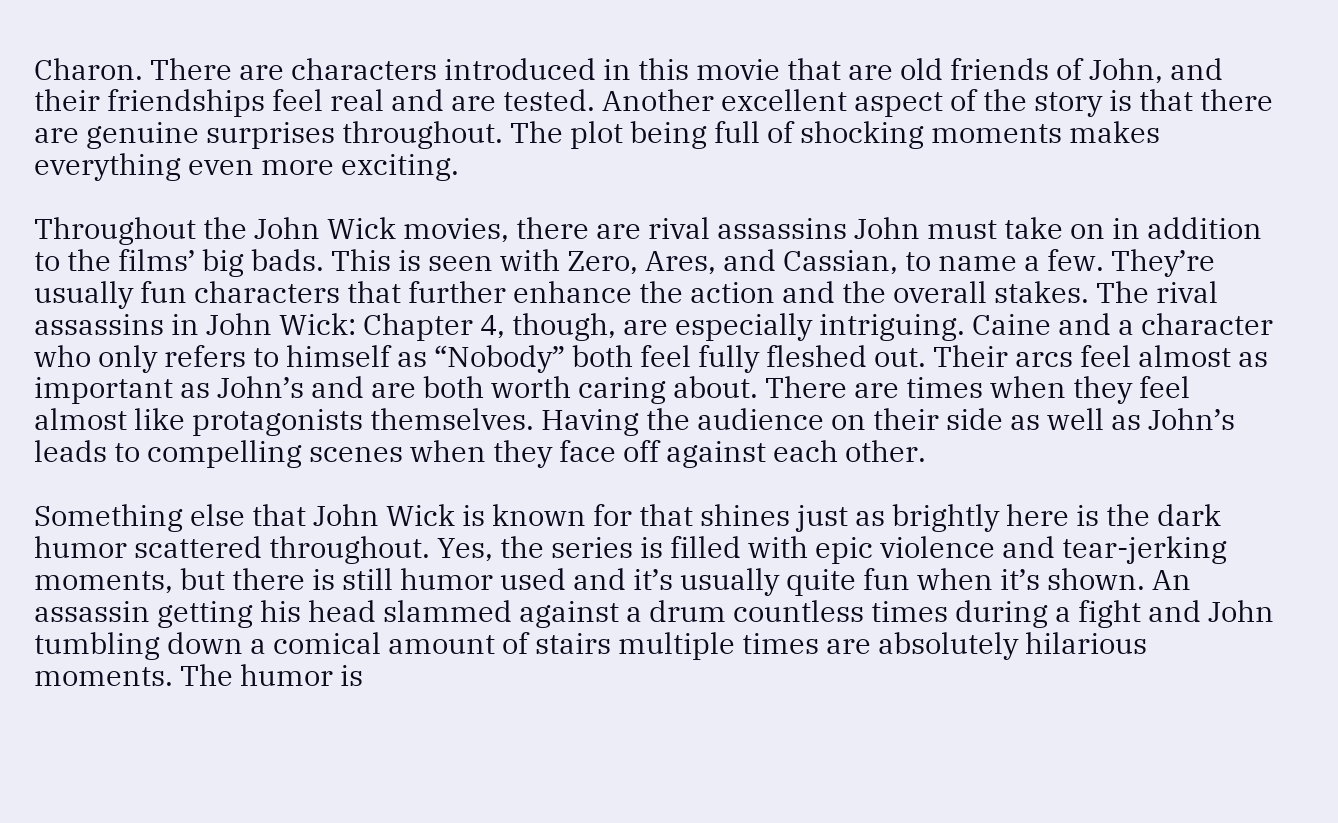Charon. There are characters introduced in this movie that are old friends of John, and their friendships feel real and are tested. Another excellent aspect of the story is that there are genuine surprises throughout. The plot being full of shocking moments makes everything even more exciting.

Throughout the John Wick movies, there are rival assassins John must take on in addition to the films’ big bads. This is seen with Zero, Ares, and Cassian, to name a few. They’re usually fun characters that further enhance the action and the overall stakes. The rival assassins in John Wick: Chapter 4, though, are especially intriguing. Caine and a character who only refers to himself as “Nobody” both feel fully fleshed out. Their arcs feel almost as important as John’s and are both worth caring about. There are times when they feel almost like protagonists themselves. Having the audience on their side as well as John’s leads to compelling scenes when they face off against each other.

Something else that John Wick is known for that shines just as brightly here is the dark humor scattered throughout. Yes, the series is filled with epic violence and tear-jerking moments, but there is still humor used and it’s usually quite fun when it’s shown. An assassin getting his head slammed against a drum countless times during a fight and John tumbling down a comical amount of stairs multiple times are absolutely hilarious moments. The humor is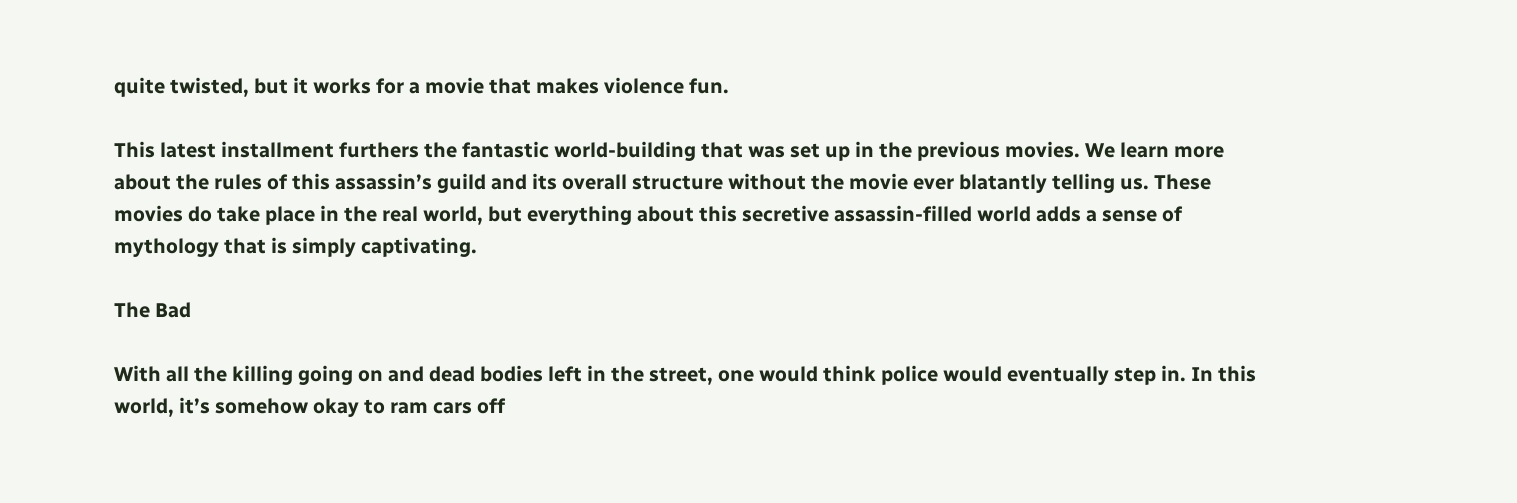quite twisted, but it works for a movie that makes violence fun.

This latest installment furthers the fantastic world-building that was set up in the previous movies. We learn more about the rules of this assassin’s guild and its overall structure without the movie ever blatantly telling us. These movies do take place in the real world, but everything about this secretive assassin-filled world adds a sense of mythology that is simply captivating.

The Bad

With all the killing going on and dead bodies left in the street, one would think police would eventually step in. In this world, it’s somehow okay to ram cars off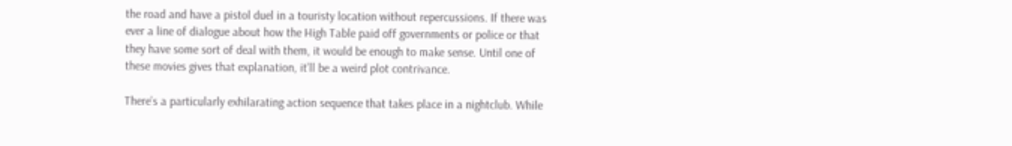the road and have a pistol duel in a touristy location without repercussions. If there was ever a line of dialogue about how the High Table paid off governments or police or that they have some sort of deal with them, it would be enough to make sense. Until one of these movies gives that explanation, it’ll be a weird plot contrivance.

There’s a particularly exhilarating action sequence that takes place in a nightclub. While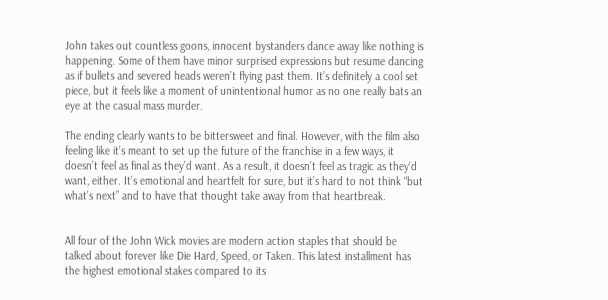John takes out countless goons, innocent bystanders dance away like nothing is happening. Some of them have minor surprised expressions but resume dancing as if bullets and severed heads weren’t flying past them. It’s definitely a cool set piece, but it feels like a moment of unintentional humor as no one really bats an eye at the casual mass murder.

The ending clearly wants to be bittersweet and final. However, with the film also feeling like it’s meant to set up the future of the franchise in a few ways, it doesn’t feel as final as they’d want. As a result, it doesn’t feel as tragic as they’d want, either. It’s emotional and heartfelt for sure, but it’s hard to not think “but what’s next” and to have that thought take away from that heartbreak.


All four of the John Wick movies are modern action staples that should be talked about forever like Die Hard, Speed, or Taken. This latest installment has the highest emotional stakes compared to its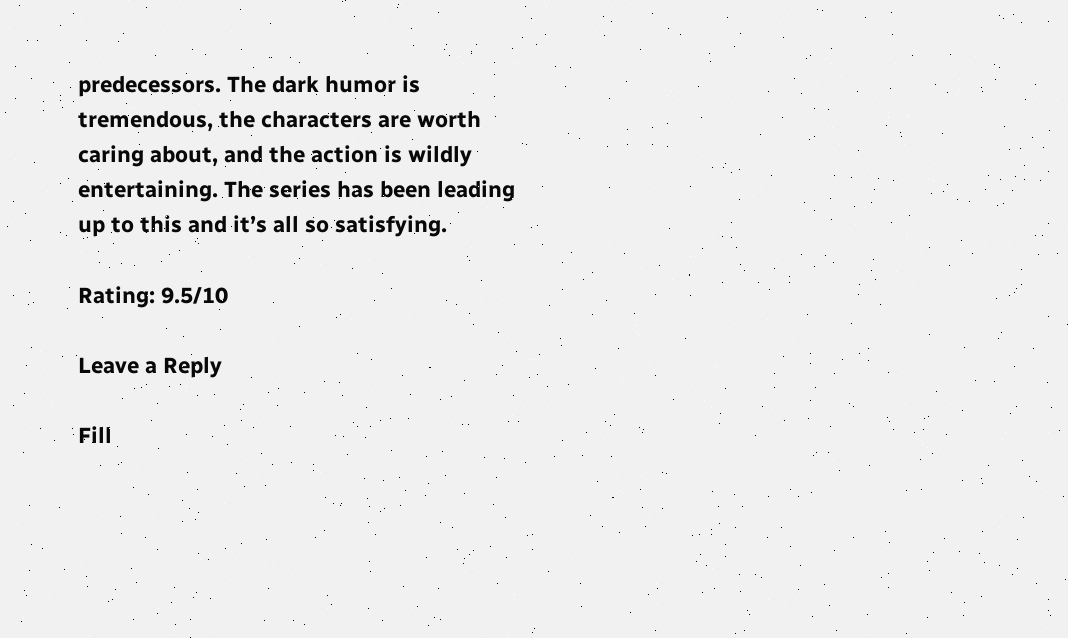predecessors. The dark humor is tremendous, the characters are worth caring about, and the action is wildly entertaining. The series has been leading up to this and it’s all so satisfying.

Rating: 9.5/10

Leave a Reply

Fill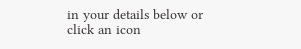in your details below or click an icon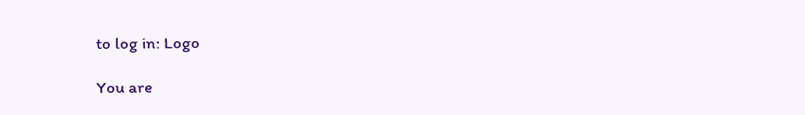to log in: Logo

You are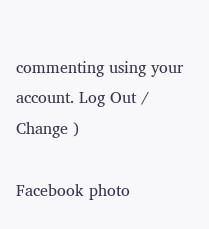commenting using your account. Log Out /  Change )

Facebook photo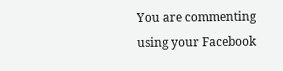You are commenting using your Facebook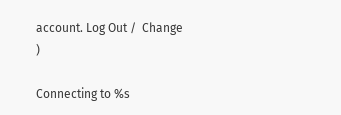account. Log Out /  Change )

Connecting to %s